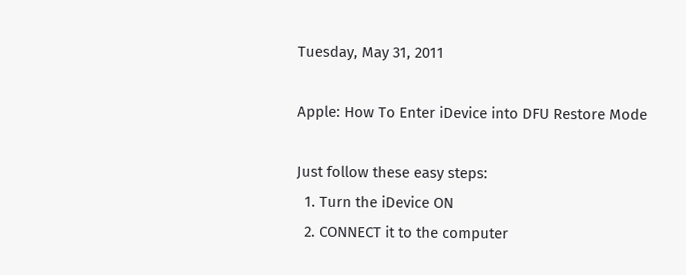Tuesday, May 31, 2011

Apple: How To Enter iDevice into DFU Restore Mode

Just follow these easy steps:
  1. Turn the iDevice ON
  2. CONNECT it to the computer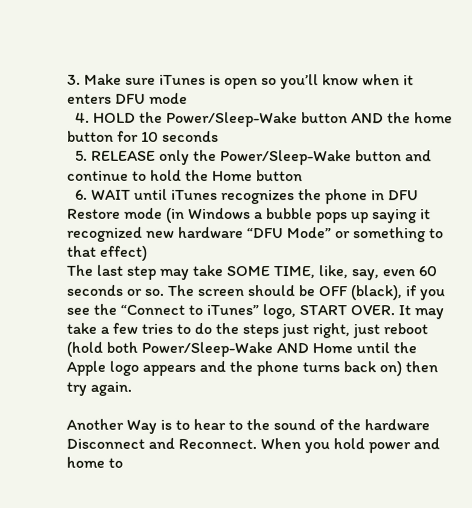3. Make sure iTunes is open so you’ll know when it enters DFU mode
  4. HOLD the Power/Sleep-Wake button AND the home button for 10 seconds
  5. RELEASE only the Power/Sleep-Wake button and continue to hold the Home button
  6. WAIT until iTunes recognizes the phone in DFU Restore mode (in Windows a bubble pops up saying it recognized new hardware “DFU Mode” or something to that effect)
The last step may take SOME TIME, like, say, even 60 seconds or so. The screen should be OFF (black), if you see the “Connect to iTunes” logo, START OVER. It may take a few tries to do the steps just right, just reboot (hold both Power/Sleep-Wake AND Home until the Apple logo appears and the phone turns back on) then try again.

Another Way is to hear to the sound of the hardware Disconnect and Reconnect. When you hold power and home to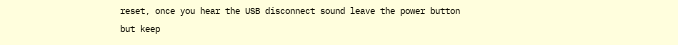reset, once you hear the USB disconnect sound leave the power button but keep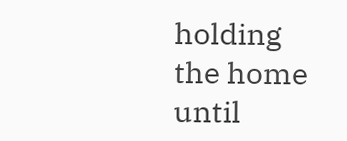holding the home until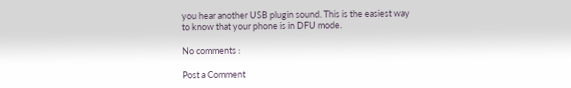you hear another USB plugin sound. This is the easiest way to know that your phone is in DFU mode.

No comments :

Post a Comment